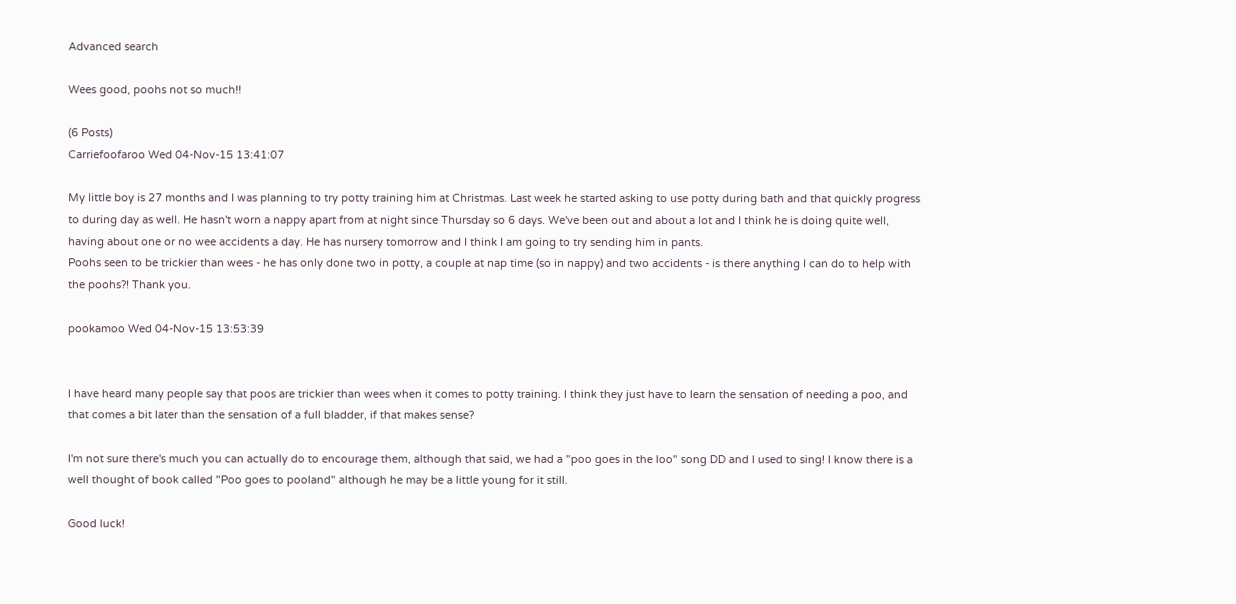Advanced search

Wees good, poohs not so much!!

(6 Posts)
Carriefoofaroo Wed 04-Nov-15 13:41:07

My little boy is 27 months and I was planning to try potty training him at Christmas. Last week he started asking to use potty during bath and that quickly progress to during day as well. He hasn't worn a nappy apart from at night since Thursday so 6 days. We've been out and about a lot and I think he is doing quite well, having about one or no wee accidents a day. He has nursery tomorrow and I think I am going to try sending him in pants.
Poohs seen to be trickier than wees - he has only done two in potty, a couple at nap time (so in nappy) and two accidents - is there anything I can do to help with the poohs?! Thank you.

pookamoo Wed 04-Nov-15 13:53:39


I have heard many people say that poos are trickier than wees when it comes to potty training. I think they just have to learn the sensation of needing a poo, and that comes a bit later than the sensation of a full bladder, if that makes sense?

I'm not sure there's much you can actually do to encourage them, although that said, we had a "poo goes in the loo" song DD and I used to sing! I know there is a well thought of book called "Poo goes to pooland" although he may be a little young for it still.

Good luck!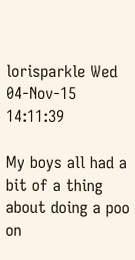lorisparkle Wed 04-Nov-15 14:11:39

My boys all had a bit of a thing about doing a poo on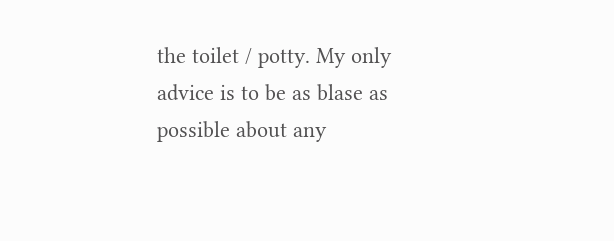the toilet / potty. My only advice is to be as blase as possible about any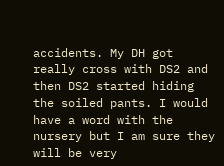accidents. My DH got really cross with DS2 and then DS2 started hiding the soiled pants. I would have a word with the nursery but I am sure they will be very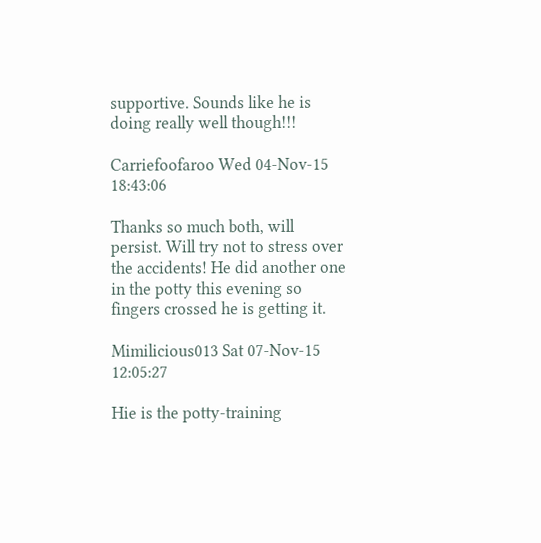supportive. Sounds like he is doing really well though!!!

Carriefoofaroo Wed 04-Nov-15 18:43:06

Thanks so much both, will persist. Will try not to stress over the accidents! He did another one in the potty this evening so fingers crossed he is getting it.

Mimilicious013 Sat 07-Nov-15 12:05:27

Hie is the potty-training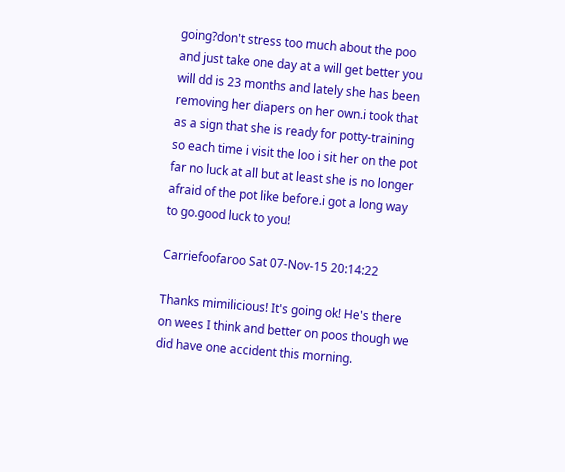going?don't stress too much about the poo and just take one day at a will get better you will dd is 23 months and lately she has been removing her diapers on her own.i took that as a sign that she is ready for potty-training so each time i visit the loo i sit her on the pot far no luck at all but at least she is no longer afraid of the pot like before.i got a long way to go.good luck to you!

Carriefoofaroo Sat 07-Nov-15 20:14:22

Thanks mimilicious! It's going ok! He's there on wees I think and better on poos though we did have one accident this morning.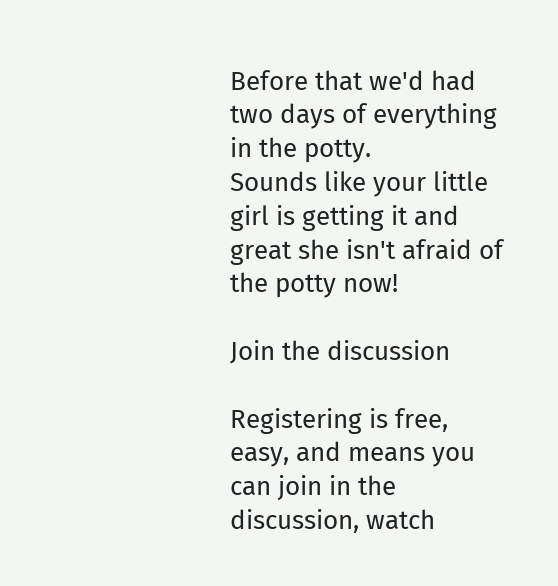Before that we'd had two days of everything in the potty.
Sounds like your little girl is getting it and great she isn't afraid of the potty now!

Join the discussion

Registering is free, easy, and means you can join in the discussion, watch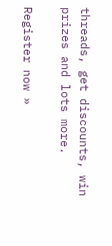threads, get discounts, win prizes and lots more.

Register now »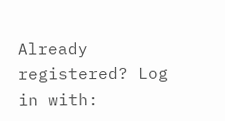Already registered? Log in with: